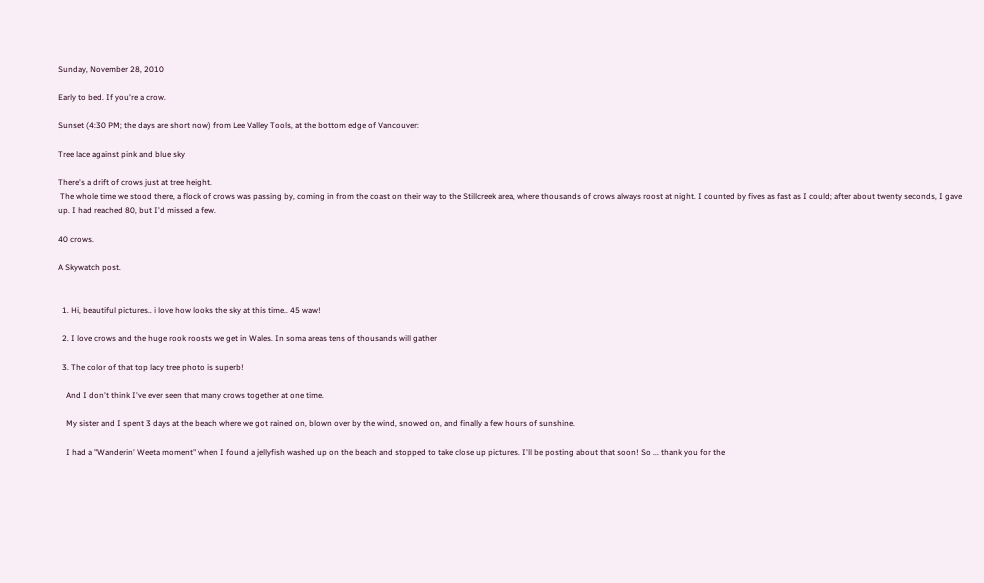Sunday, November 28, 2010

Early to bed. If you're a crow.

Sunset (4:30 PM; the days are short now) from Lee Valley Tools, at the bottom edge of Vancouver:

Tree lace against pink and blue sky

There's a drift of crows just at tree height.
 The whole time we stood there, a flock of crows was passing by, coming in from the coast on their way to the Stillcreek area, where thousands of crows always roost at night. I counted by fives as fast as I could; after about twenty seconds, I gave up. I had reached 80, but I'd missed a few.

40 crows.

A Skywatch post.


  1. Hi, beautiful pictures.. i love how looks the sky at this time.. 45 waw!

  2. I love crows and the huge rook roosts we get in Wales. In soma areas tens of thousands will gather

  3. The color of that top lacy tree photo is superb!

    And I don't think I've ever seen that many crows together at one time.

    My sister and I spent 3 days at the beach where we got rained on, blown over by the wind, snowed on, and finally a few hours of sunshine.

    I had a "Wanderin' Weeta moment" when I found a jellyfish washed up on the beach and stopped to take close up pictures. I'll be posting about that soon! So ... thank you for the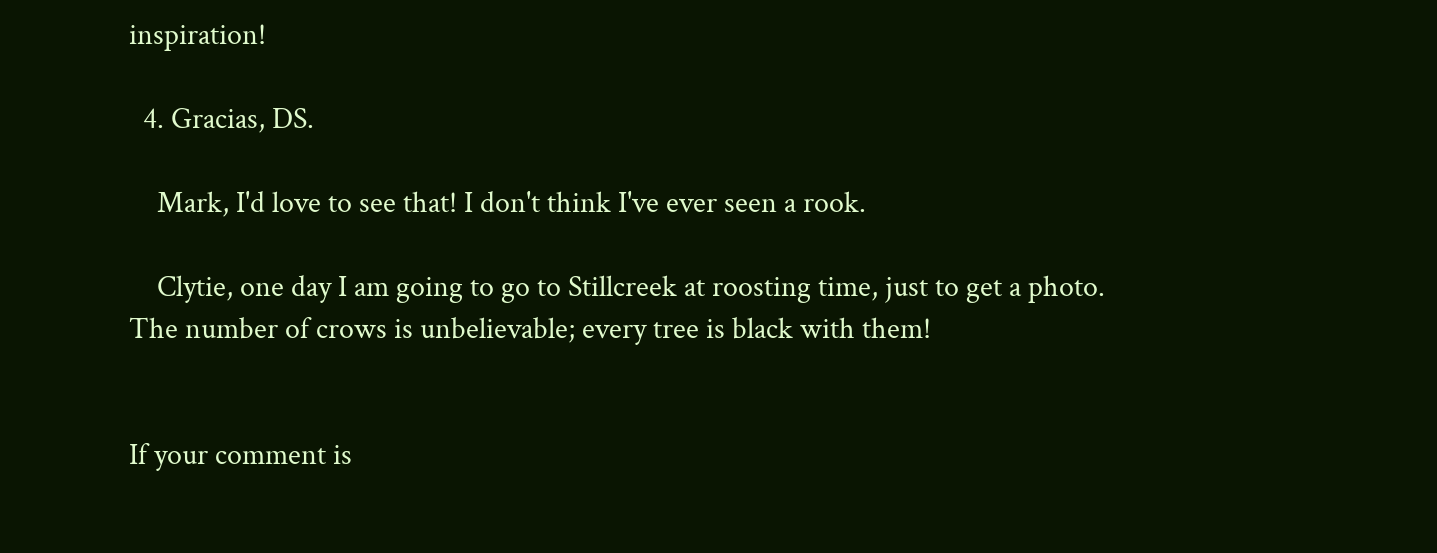inspiration!

  4. Gracias, DS.

    Mark, I'd love to see that! I don't think I've ever seen a rook.

    Clytie, one day I am going to go to Stillcreek at roosting time, just to get a photo. The number of crows is unbelievable; every tree is black with them!


If your comment is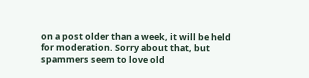on a post older than a week, it will be held for moderation. Sorry about that, but spammers seem to love old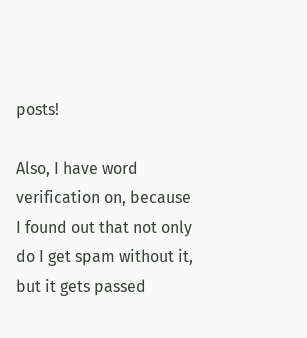posts!

Also, I have word verification on, because I found out that not only do I get spam without it, but it gets passed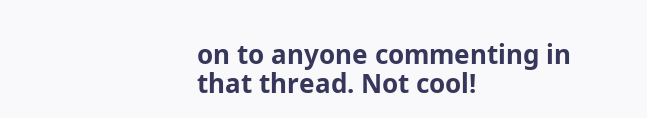on to anyone commenting in that thread. Not cool!